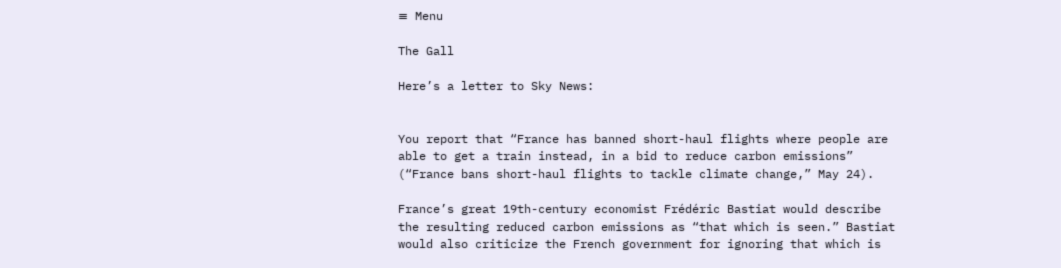≡ Menu

The Gall

Here’s a letter to Sky News:


You report that “France has banned short-haul flights where people are able to get a train instead, in a bid to reduce carbon emissions” (“France bans short-haul flights to tackle climate change,” May 24).

France’s great 19th-century economist Frédéric Bastiat would describe the resulting reduced carbon emissions as “that which is seen.” Bastiat would also criticize the French government for ignoring that which is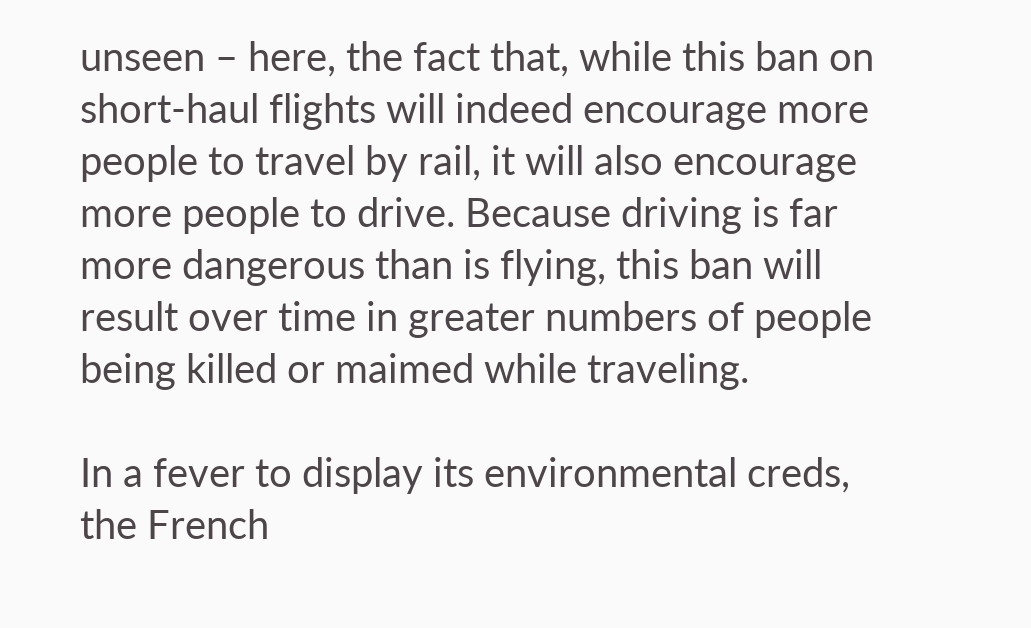unseen – here, the fact that, while this ban on short-haul flights will indeed encourage more people to travel by rail, it will also encourage more people to drive. Because driving is far more dangerous than is flying, this ban will result over time in greater numbers of people being killed or maimed while traveling.

In a fever to display its environmental creds, the French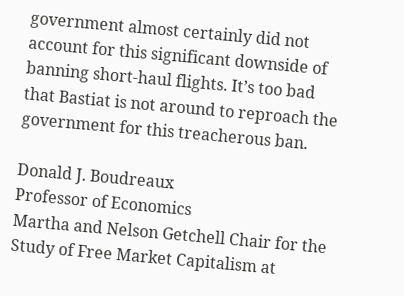government almost certainly did not account for this significant downside of banning short-haul flights. It’s too bad that Bastiat is not around to reproach the government for this treacherous ban.

Donald J. Boudreaux
Professor of Economics
Martha and Nelson Getchell Chair for the Study of Free Market Capitalism at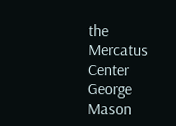the Mercatus Center
George Mason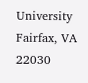University
Fairfax, VA 22030